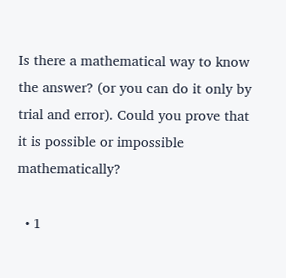Is there a mathematical way to know the answer? (or you can do it only by trial and error). Could you prove that it is possible or impossible mathematically?

  • 1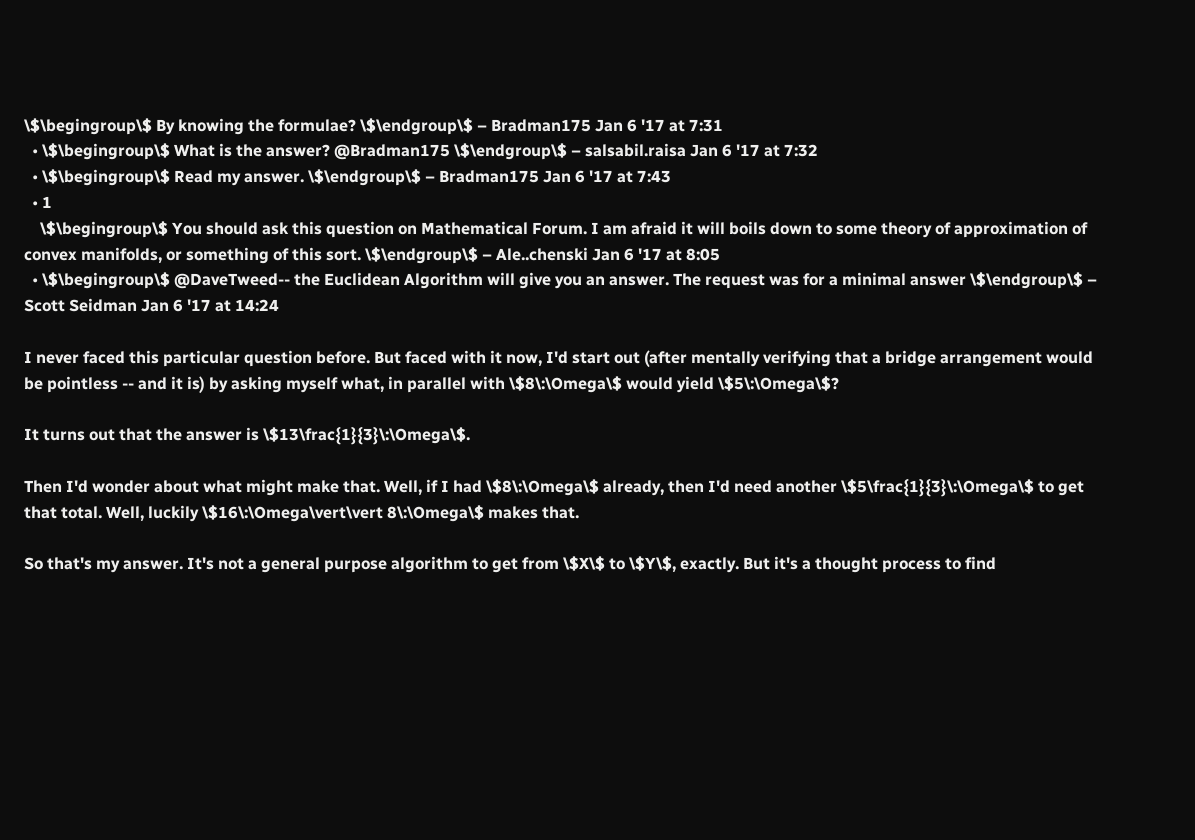\$\begingroup\$ By knowing the formulae? \$\endgroup\$ – Bradman175 Jan 6 '17 at 7:31
  • \$\begingroup\$ What is the answer? @Bradman175 \$\endgroup\$ – salsabil.raisa Jan 6 '17 at 7:32
  • \$\begingroup\$ Read my answer. \$\endgroup\$ – Bradman175 Jan 6 '17 at 7:43
  • 1
    \$\begingroup\$ You should ask this question on Mathematical Forum. I am afraid it will boils down to some theory of approximation of convex manifolds, or something of this sort. \$\endgroup\$ – Ale..chenski Jan 6 '17 at 8:05
  • \$\begingroup\$ @DaveTweed-- the Euclidean Algorithm will give you an answer. The request was for a minimal answer \$\endgroup\$ – Scott Seidman Jan 6 '17 at 14:24

I never faced this particular question before. But faced with it now, I'd start out (after mentally verifying that a bridge arrangement would be pointless -- and it is) by asking myself what, in parallel with \$8\:\Omega\$ would yield \$5\:\Omega\$?

It turns out that the answer is \$13\frac{1}{3}\:\Omega\$.

Then I'd wonder about what might make that. Well, if I had \$8\:\Omega\$ already, then I'd need another \$5\frac{1}{3}\:\Omega\$ to get that total. Well, luckily \$16\:\Omega\vert\vert 8\:\Omega\$ makes that.

So that's my answer. It's not a general purpose algorithm to get from \$X\$ to \$Y\$, exactly. But it's a thought process to find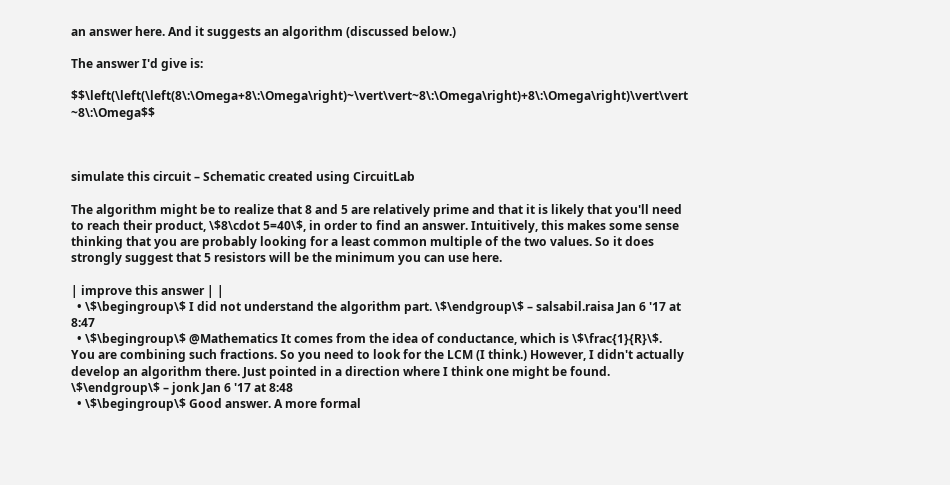an answer here. And it suggests an algorithm (discussed below.)

The answer I'd give is:

$$\left(\left(\left(8\:\Omega+8\:\Omega\right)~\vert\vert~8\:\Omega\right)+8\:\Omega\right)\vert\vert ~8\:\Omega$$



simulate this circuit – Schematic created using CircuitLab

The algorithm might be to realize that 8 and 5 are relatively prime and that it is likely that you'll need to reach their product, \$8\cdot 5=40\$, in order to find an answer. Intuitively, this makes some sense thinking that you are probably looking for a least common multiple of the two values. So it does strongly suggest that 5 resistors will be the minimum you can use here.

| improve this answer | |
  • \$\begingroup\$ I did not understand the algorithm part. \$\endgroup\$ – salsabil.raisa Jan 6 '17 at 8:47
  • \$\begingroup\$ @Mathematics It comes from the idea of conductance, which is \$\frac{1}{R}\$. You are combining such fractions. So you need to look for the LCM (I think.) However, I didn't actually develop an algorithm there. Just pointed in a direction where I think one might be found. \$\endgroup\$ – jonk Jan 6 '17 at 8:48
  • \$\begingroup\$ Good answer. A more formal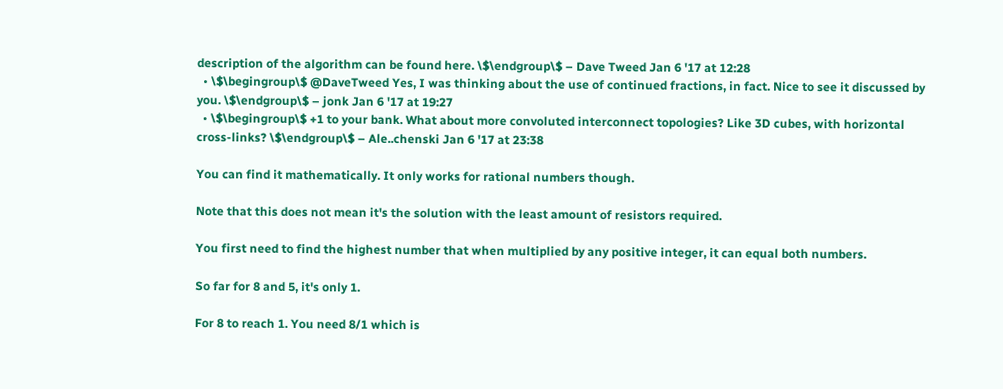description of the algorithm can be found here. \$\endgroup\$ – Dave Tweed Jan 6 '17 at 12:28
  • \$\begingroup\$ @DaveTweed Yes, I was thinking about the use of continued fractions, in fact. Nice to see it discussed by you. \$\endgroup\$ – jonk Jan 6 '17 at 19:27
  • \$\begingroup\$ +1 to your bank. What about more convoluted interconnect topologies? Like 3D cubes, with horizontal cross-links? \$\endgroup\$ – Ale..chenski Jan 6 '17 at 23:38

You can find it mathematically. It only works for rational numbers though.

Note that this does not mean it's the solution with the least amount of resistors required.

You first need to find the highest number that when multiplied by any positive integer, it can equal both numbers.

So far for 8 and 5, it's only 1.

For 8 to reach 1. You need 8/1 which is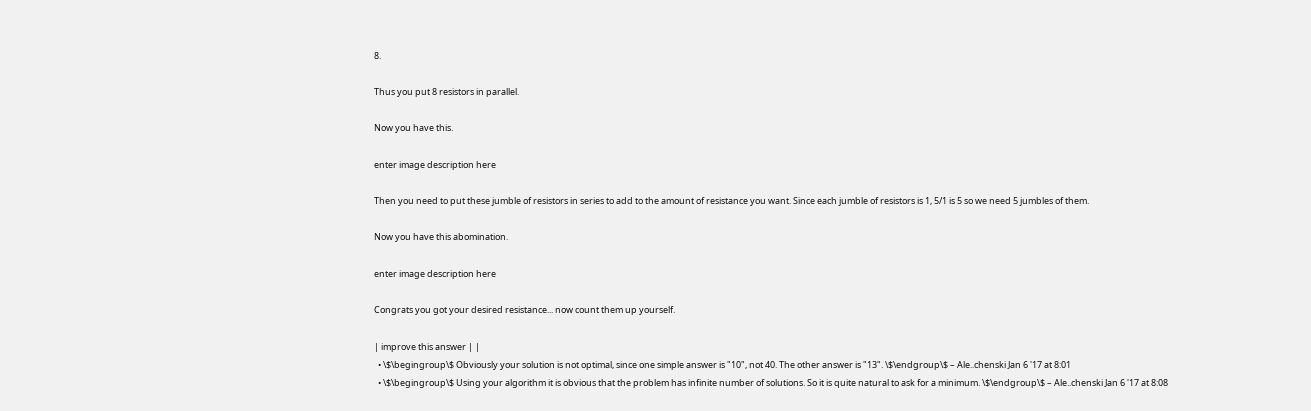8.

Thus you put 8 resistors in parallel.

Now you have this.

enter image description here

Then you need to put these jumble of resistors in series to add to the amount of resistance you want. Since each jumble of resistors is 1, 5/1 is 5 so we need 5 jumbles of them.

Now you have this abomination.

enter image description here

Congrats you got your desired resistance... now count them up yourself.

| improve this answer | |
  • \$\begingroup\$ Obviously your solution is not optimal, since one simple answer is "10", not 40. The other answer is "13". \$\endgroup\$ – Ale..chenski Jan 6 '17 at 8:01
  • \$\begingroup\$ Using your algorithm it is obvious that the problem has infinite number of solutions. So it is quite natural to ask for a minimum. \$\endgroup\$ – Ale..chenski Jan 6 '17 at 8:08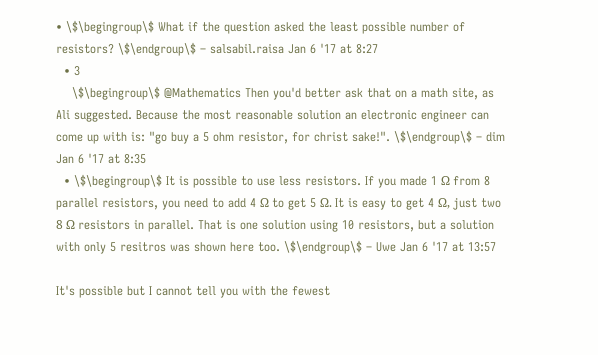• \$\begingroup\$ What if the question asked the least possible number of resistors? \$\endgroup\$ – salsabil.raisa Jan 6 '17 at 8:27
  • 3
    \$\begingroup\$ @Mathematics Then you'd better ask that on a math site, as Ali suggested. Because the most reasonable solution an electronic engineer can come up with is: "go buy a 5 ohm resistor, for christ sake!". \$\endgroup\$ – dim Jan 6 '17 at 8:35
  • \$\begingroup\$ It is possible to use less resistors. If you made 1 Ω from 8 parallel resistors, you need to add 4 Ω to get 5 Ω. It is easy to get 4 Ω, just two 8 Ω resistors in parallel. That is one solution using 10 resistors, but a solution with only 5 resitros was shown here too. \$\endgroup\$ – Uwe Jan 6 '17 at 13:57

It's possible but I cannot tell you with the fewest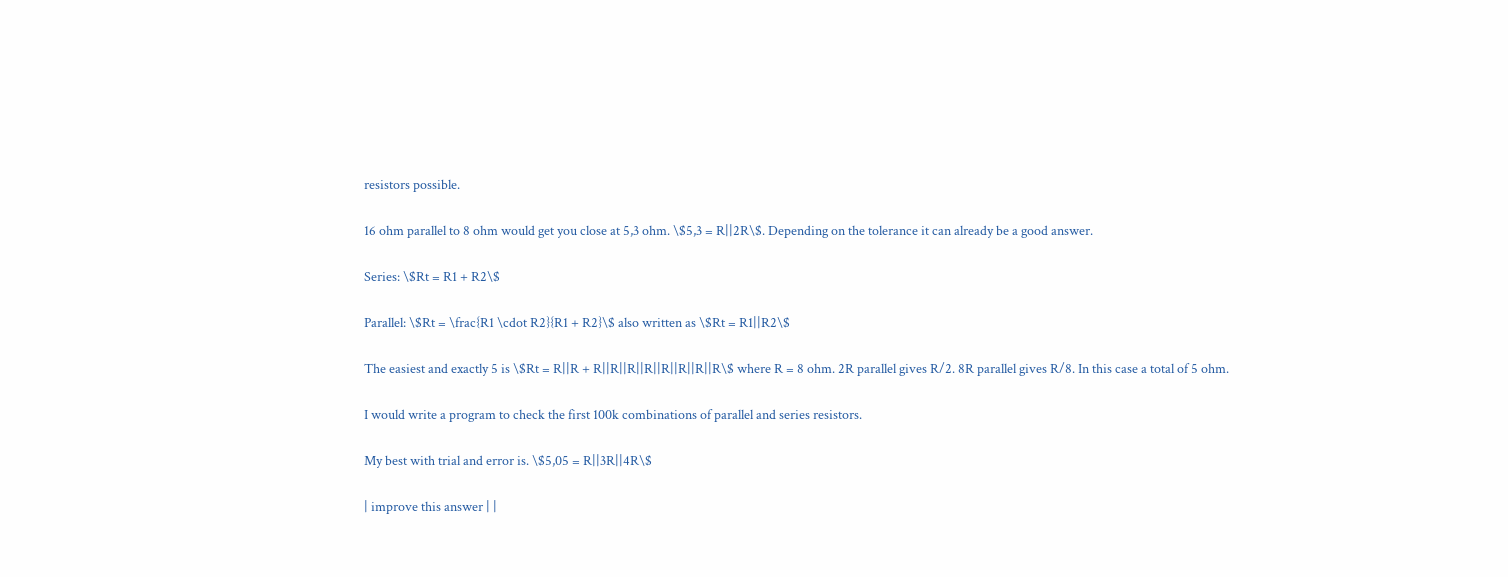resistors possible.

16 ohm parallel to 8 ohm would get you close at 5,3 ohm. \$5,3 = R||2R\$. Depending on the tolerance it can already be a good answer.

Series: \$Rt = R1 + R2\$

Parallel: \$Rt = \frac{R1 \cdot R2}{R1 + R2}\$ also written as \$Rt = R1||R2\$

The easiest and exactly 5 is \$Rt = R||R + R||R||R||R||R||R||R||R\$ where R = 8 ohm. 2R parallel gives R/2. 8R parallel gives R/8. In this case a total of 5 ohm.

I would write a program to check the first 100k combinations of parallel and series resistors.

My best with trial and error is. \$5,05 = R||3R||4R\$

| improve this answer | |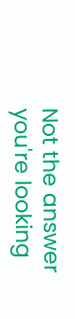Not the answer you're looking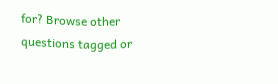for? Browse other questions tagged or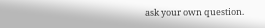ask your own question.